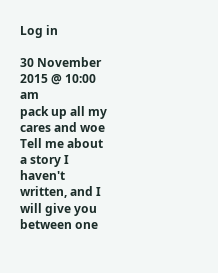Log in

30 November 2015 @ 10:00 am
pack up all my cares and woe
Tell me about a story I haven't written, and I will give you between one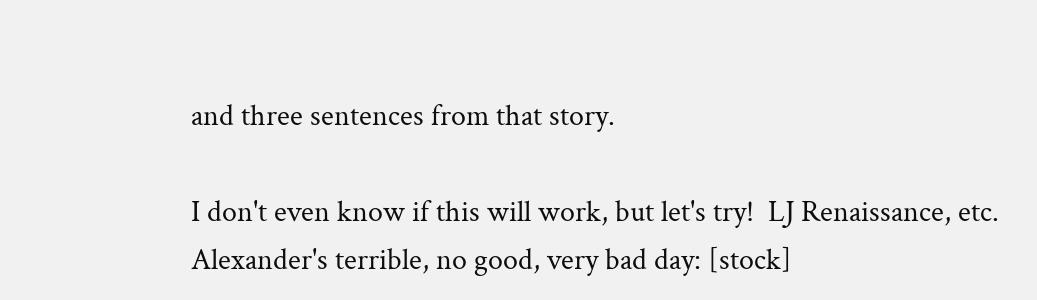and three sentences from that story.

I don't even know if this will work, but let's try!  LJ Renaissance, etc.
Alexander's terrible, no good, very bad day: [stock]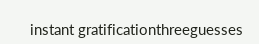instant gratificationthreeguesses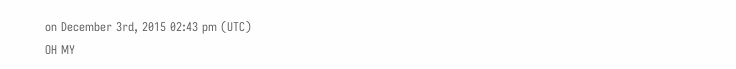on December 3rd, 2015 02:43 pm (UTC)
OH MY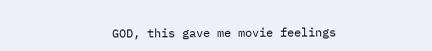GOD, this gave me movie feelings